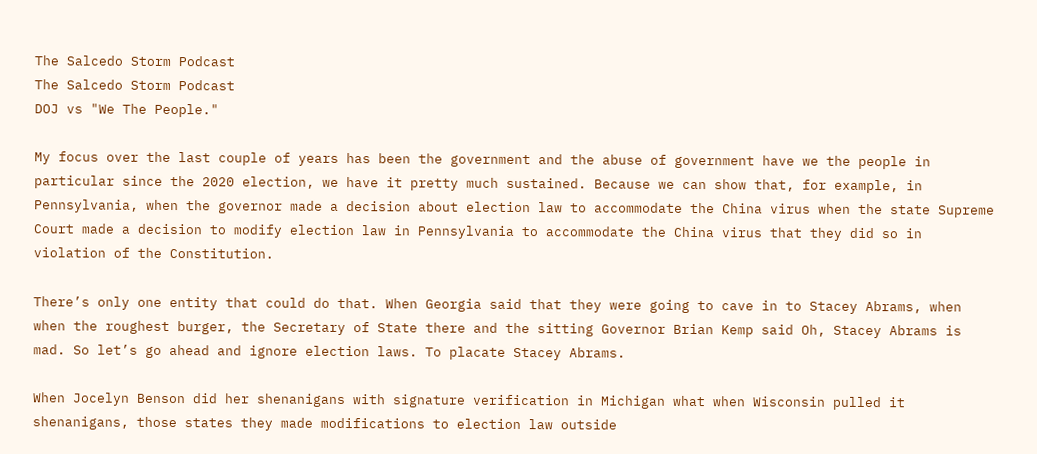The Salcedo Storm Podcast
The Salcedo Storm Podcast
DOJ vs "We The People."

My focus over the last couple of years has been the government and the abuse of government have we the people in particular since the 2020 election, we have it pretty much sustained. Because we can show that, for example, in Pennsylvania, when the governor made a decision about election law to accommodate the China virus when the state Supreme Court made a decision to modify election law in Pennsylvania to accommodate the China virus that they did so in violation of the Constitution.

There’s only one entity that could do that. When Georgia said that they were going to cave in to Stacey Abrams, when when the roughest burger, the Secretary of State there and the sitting Governor Brian Kemp said Oh, Stacey Abrams is mad. So let’s go ahead and ignore election laws. To placate Stacey Abrams.

When Jocelyn Benson did her shenanigans with signature verification in Michigan what when Wisconsin pulled it shenanigans, those states they made modifications to election law outside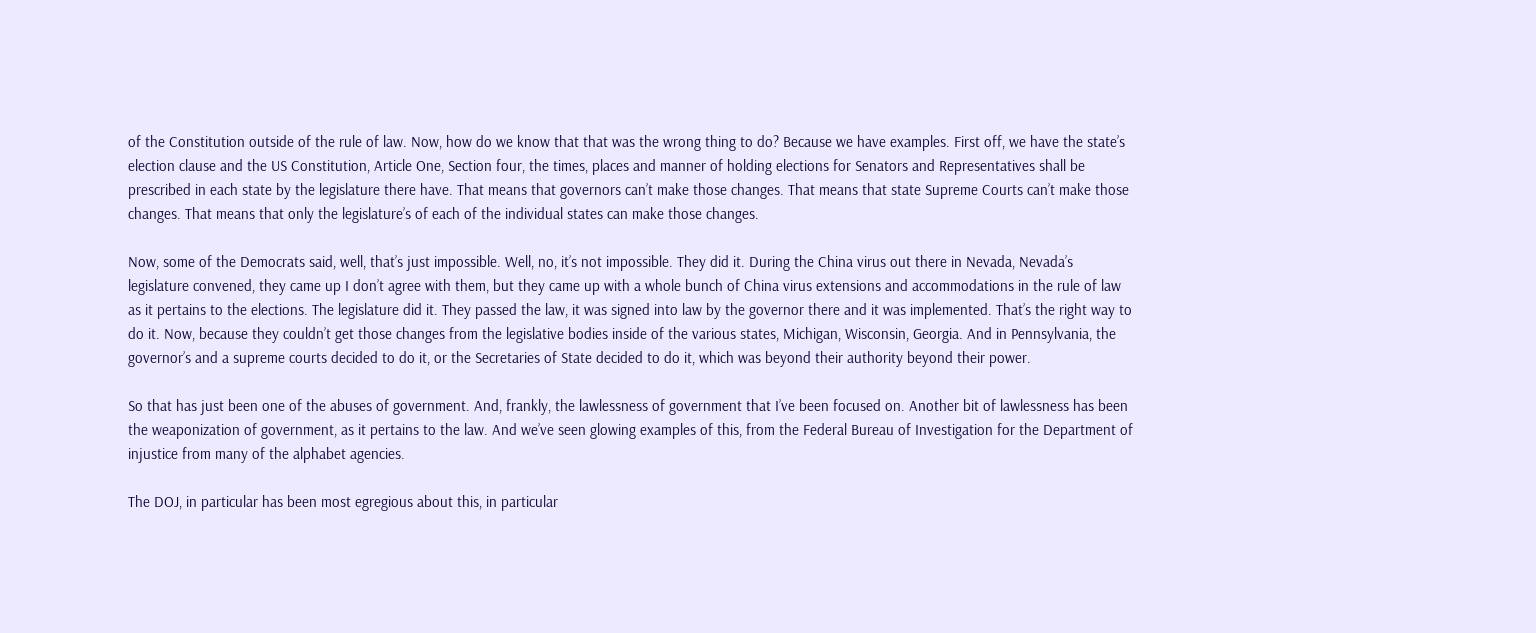of the Constitution outside of the rule of law. Now, how do we know that that was the wrong thing to do? Because we have examples. First off, we have the state’s election clause and the US Constitution, Article One, Section four, the times, places and manner of holding elections for Senators and Representatives shall be prescribed in each state by the legislature there have. That means that governors can’t make those changes. That means that state Supreme Courts can’t make those changes. That means that only the legislature’s of each of the individual states can make those changes.

Now, some of the Democrats said, well, that’s just impossible. Well, no, it’s not impossible. They did it. During the China virus out there in Nevada, Nevada’s legislature convened, they came up I don’t agree with them, but they came up with a whole bunch of China virus extensions and accommodations in the rule of law as it pertains to the elections. The legislature did it. They passed the law, it was signed into law by the governor there and it was implemented. That’s the right way to do it. Now, because they couldn’t get those changes from the legislative bodies inside of the various states, Michigan, Wisconsin, Georgia. And in Pennsylvania, the governor’s and a supreme courts decided to do it, or the Secretaries of State decided to do it, which was beyond their authority beyond their power.

So that has just been one of the abuses of government. And, frankly, the lawlessness of government that I’ve been focused on. Another bit of lawlessness has been the weaponization of government, as it pertains to the law. And we’ve seen glowing examples of this, from the Federal Bureau of Investigation for the Department of injustice from many of the alphabet agencies.

The DOJ, in particular has been most egregious about this, in particular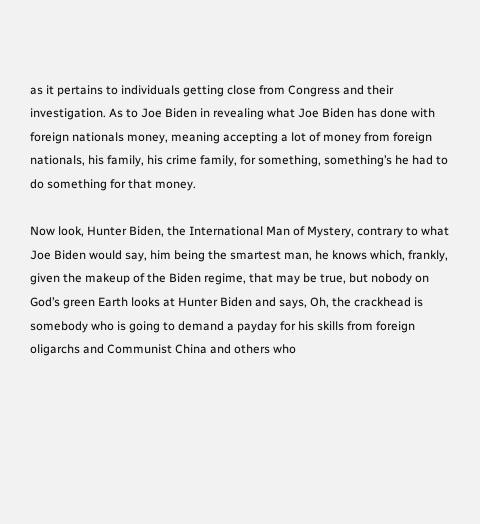as it pertains to individuals getting close from Congress and their investigation. As to Joe Biden in revealing what Joe Biden has done with foreign nationals money, meaning accepting a lot of money from foreign nationals, his family, his crime family, for something, something’s he had to do something for that money.

Now look, Hunter Biden, the International Man of Mystery, contrary to what Joe Biden would say, him being the smartest man, he knows which, frankly, given the makeup of the Biden regime, that may be true, but nobody on God’s green Earth looks at Hunter Biden and says, Oh, the crackhead is somebody who is going to demand a payday for his skills from foreign oligarchs and Communist China and others who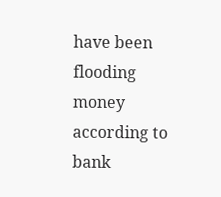have been flooding money according to bank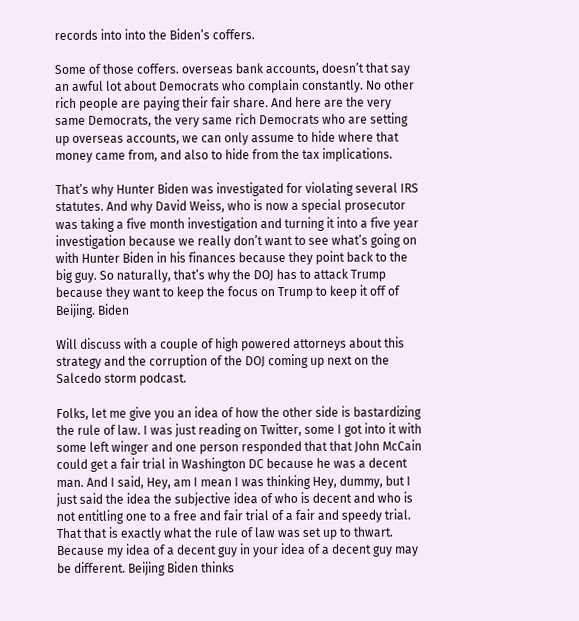records into into the Biden’s coffers.

Some of those coffers. overseas bank accounts, doesn’t that say an awful lot about Democrats who complain constantly. No other rich people are paying their fair share. And here are the very same Democrats, the very same rich Democrats who are setting up overseas accounts, we can only assume to hide where that money came from, and also to hide from the tax implications.

That’s why Hunter Biden was investigated for violating several IRS statutes. And why David Weiss, who is now a special prosecutor was taking a five month investigation and turning it into a five year investigation because we really don’t want to see what’s going on with Hunter Biden in his finances because they point back to the big guy. So naturally, that’s why the DOJ has to attack Trump because they want to keep the focus on Trump to keep it off of Beijing. Biden

Will discuss with a couple of high powered attorneys about this strategy and the corruption of the DOJ coming up next on the Salcedo storm podcast.

Folks, let me give you an idea of how the other side is bastardizing the rule of law. I was just reading on Twitter, some I got into it with some left winger and one person responded that that John McCain could get a fair trial in Washington DC because he was a decent man. And I said, Hey, am I mean I was thinking Hey, dummy, but I just said the idea the subjective idea of who is decent and who is not entitling one to a free and fair trial of a fair and speedy trial. That that is exactly what the rule of law was set up to thwart. Because my idea of a decent guy in your idea of a decent guy may be different. Beijing Biden thinks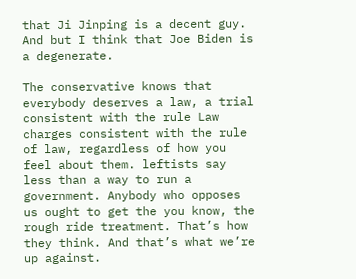that Ji Jinping is a decent guy. And but I think that Joe Biden is a degenerate.

The conservative knows that everybody deserves a law, a trial consistent with the rule Law charges consistent with the rule of law, regardless of how you feel about them. leftists say less than a way to run a government. Anybody who opposes us ought to get the you know, the rough ride treatment. That’s how they think. And that’s what we’re up against.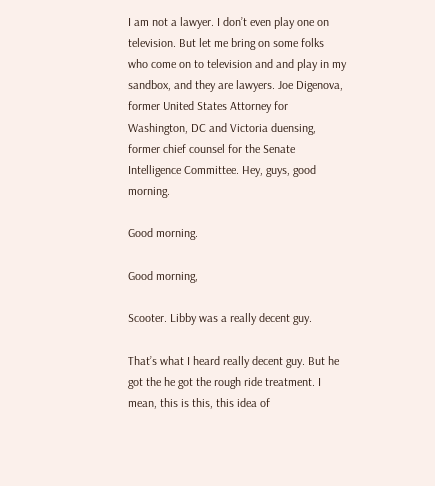I am not a lawyer. I don’t even play one on television. But let me bring on some folks who come on to television and and play in my sandbox, and they are lawyers. Joe Digenova, former United States Attorney for Washington, DC and Victoria duensing, former chief counsel for the Senate Intelligence Committee. Hey, guys, good morning.

Good morning.

Good morning,

Scooter. Libby was a really decent guy.

That’s what I heard really decent guy. But he got the he got the rough ride treatment. I mean, this is this, this idea of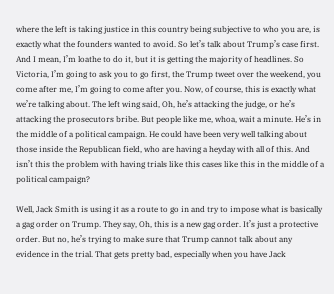where the left is taking justice in this country being subjective to who you are, is exactly what the founders wanted to avoid. So let’s talk about Trump’s case first. And I mean, I’m loathe to do it, but it is getting the majority of headlines. So Victoria, I’m going to ask you to go first, the Trump tweet over the weekend, you come after me, I’m going to come after you. Now, of course, this is exactly what we’re talking about. The left wing said, Oh, he’s attacking the judge, or he’s attacking the prosecutors bribe. But people like me, whoa, wait a minute. He’s in the middle of a political campaign. He could have been very well talking about those inside the Republican field, who are having a heyday with all of this. And isn’t this the problem with having trials like this cases like this in the middle of a political campaign?

Well, Jack Smith is using it as a route to go in and try to impose what is basically a gag order on Trump. They say, Oh, this is a new gag order. It’s just a protective order. But no, he’s trying to make sure that Trump cannot talk about any evidence in the trial. That gets pretty bad, especially when you have Jack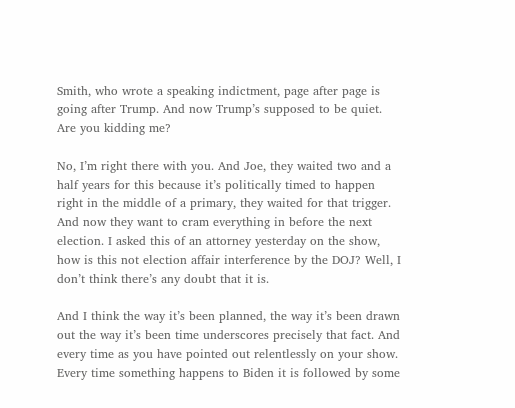Smith, who wrote a speaking indictment, page after page is going after Trump. And now Trump’s supposed to be quiet. Are you kidding me?

No, I’m right there with you. And Joe, they waited two and a half years for this because it’s politically timed to happen right in the middle of a primary, they waited for that trigger. And now they want to cram everything in before the next election. I asked this of an attorney yesterday on the show, how is this not election affair interference by the DOJ? Well, I don’t think there’s any doubt that it is.

And I think the way it’s been planned, the way it’s been drawn out the way it’s been time underscores precisely that fact. And every time as you have pointed out relentlessly on your show. Every time something happens to Biden it is followed by some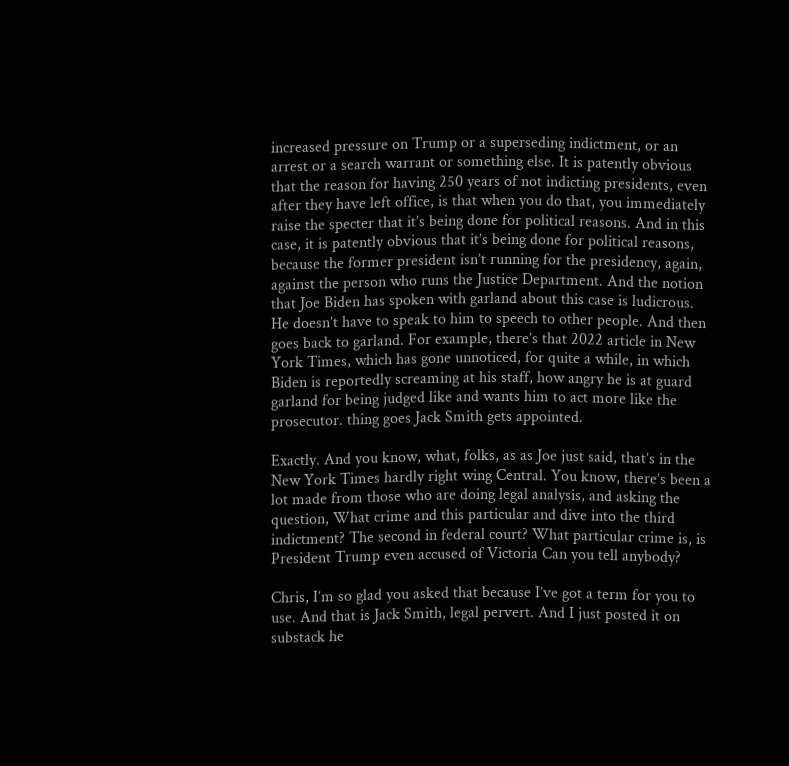increased pressure on Trump or a superseding indictment, or an arrest or a search warrant or something else. It is patently obvious that the reason for having 250 years of not indicting presidents, even after they have left office, is that when you do that, you immediately raise the specter that it’s being done for political reasons. And in this case, it is patently obvious that it’s being done for political reasons, because the former president isn’t running for the presidency, again, against the person who runs the Justice Department. And the notion that Joe Biden has spoken with garland about this case is ludicrous. He doesn’t have to speak to him to speech to other people. And then goes back to garland. For example, there’s that 2022 article in New York Times, which has gone unnoticed, for quite a while, in which Biden is reportedly screaming at his staff, how angry he is at guard garland for being judged like and wants him to act more like the prosecutor. thing goes Jack Smith gets appointed.

Exactly. And you know, what, folks, as as Joe just said, that’s in the New York Times hardly right wing Central. You know, there’s been a lot made from those who are doing legal analysis, and asking the question, What crime and this particular and dive into the third indictment? The second in federal court? What particular crime is, is President Trump even accused of Victoria Can you tell anybody?

Chris, I’m so glad you asked that because I’ve got a term for you to use. And that is Jack Smith, legal pervert. And I just posted it on substack he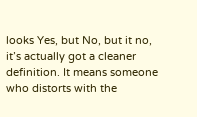looks Yes, but No, but it no, it’s actually got a cleaner definition. It means someone who distorts with the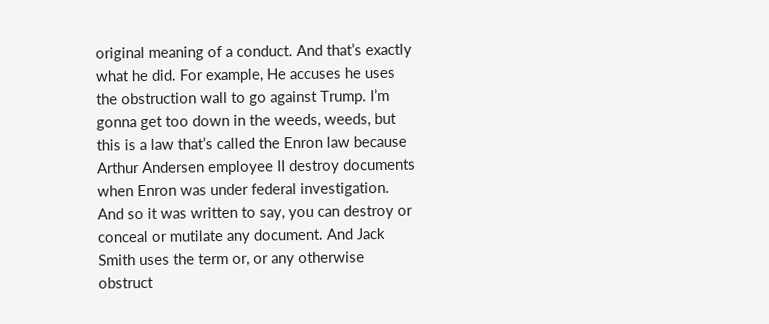original meaning of a conduct. And that’s exactly what he did. For example, He accuses he uses the obstruction wall to go against Trump. I’m gonna get too down in the weeds, weeds, but this is a law that’s called the Enron law because Arthur Andersen employee II destroy documents when Enron was under federal investigation. And so it was written to say, you can destroy or conceal or mutilate any document. And Jack Smith uses the term or, or any otherwise obstruct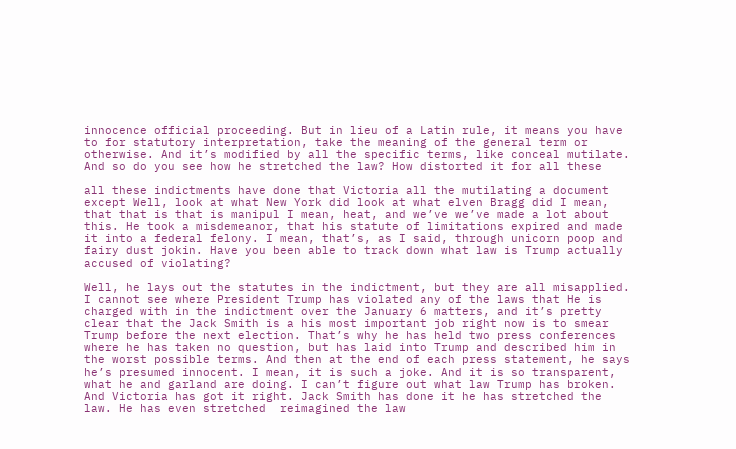innocence official proceeding. But in lieu of a Latin rule, it means you have to for statutory interpretation, take the meaning of the general term or otherwise. And it’s modified by all the specific terms, like conceal mutilate. And so do you see how he stretched the law? How distorted it for all these

all these indictments have done that Victoria all the mutilating a document except Well, look at what New York did look at what elven Bragg did I mean, that that is that is manipul I mean, heat, and we’ve we’ve made a lot about this. He took a misdemeanor, that his statute of limitations expired and made it into a federal felony. I mean, that’s, as I said, through unicorn poop and fairy dust jokin. Have you been able to track down what law is Trump actually accused of violating?

Well, he lays out the statutes in the indictment, but they are all misapplied. I cannot see where President Trump has violated any of the laws that He is charged with in the indictment over the January 6 matters, and it’s pretty clear that the Jack Smith is a his most important job right now is to smear Trump before the next election. That’s why he has held two press conferences where he has taken no question, but has laid into Trump and described him in the worst possible terms. And then at the end of each press statement, he says he’s presumed innocent. I mean, it is such a joke. And it is so transparent, what he and garland are doing. I can’t figure out what law Trump has broken. And Victoria has got it right. Jack Smith has done it he has stretched the law. He has even stretched  reimagined the law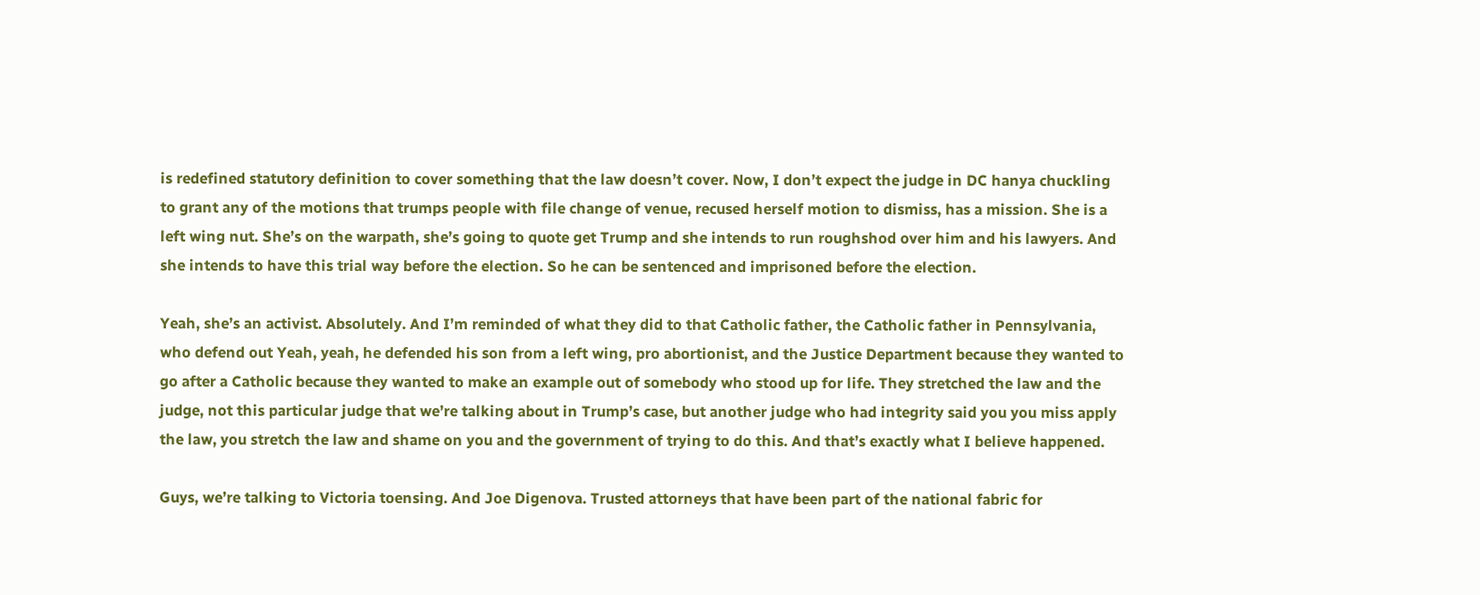is redefined statutory definition to cover something that the law doesn’t cover. Now, I don’t expect the judge in DC hanya chuckling to grant any of the motions that trumps people with file change of venue, recused herself motion to dismiss, has a mission. She is a left wing nut. She’s on the warpath, she’s going to quote get Trump and she intends to run roughshod over him and his lawyers. And she intends to have this trial way before the election. So he can be sentenced and imprisoned before the election.

Yeah, she’s an activist. Absolutely. And I’m reminded of what they did to that Catholic father, the Catholic father in Pennsylvania, who defend out Yeah, yeah, he defended his son from a left wing, pro abortionist, and the Justice Department because they wanted to go after a Catholic because they wanted to make an example out of somebody who stood up for life. They stretched the law and the judge, not this particular judge that we’re talking about in Trump’s case, but another judge who had integrity said you you miss apply the law, you stretch the law and shame on you and the government of trying to do this. And that’s exactly what I believe happened.

Guys, we’re talking to Victoria toensing. And Joe Digenova. Trusted attorneys that have been part of the national fabric for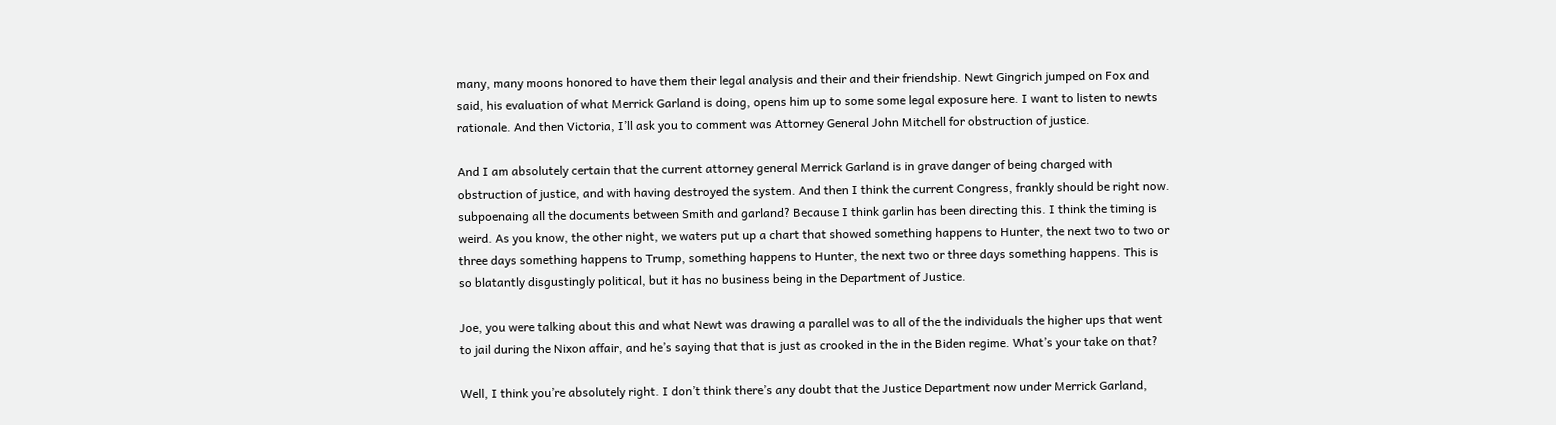many, many moons honored to have them their legal analysis and their and their friendship. Newt Gingrich jumped on Fox and said, his evaluation of what Merrick Garland is doing, opens him up to some some legal exposure here. I want to listen to newts rationale. And then Victoria, I’ll ask you to comment was Attorney General John Mitchell for obstruction of justice.

And I am absolutely certain that the current attorney general Merrick Garland is in grave danger of being charged with obstruction of justice, and with having destroyed the system. And then I think the current Congress, frankly should be right now. subpoenaing all the documents between Smith and garland? Because I think garlin has been directing this. I think the timing is weird. As you know, the other night, we waters put up a chart that showed something happens to Hunter, the next two to two or three days something happens to Trump, something happens to Hunter, the next two or three days something happens. This is so blatantly disgustingly political, but it has no business being in the Department of Justice.

Joe, you were talking about this and what Newt was drawing a parallel was to all of the the individuals the higher ups that went to jail during the Nixon affair, and he’s saying that that is just as crooked in the in the Biden regime. What’s your take on that?

Well, I think you’re absolutely right. I don’t think there’s any doubt that the Justice Department now under Merrick Garland,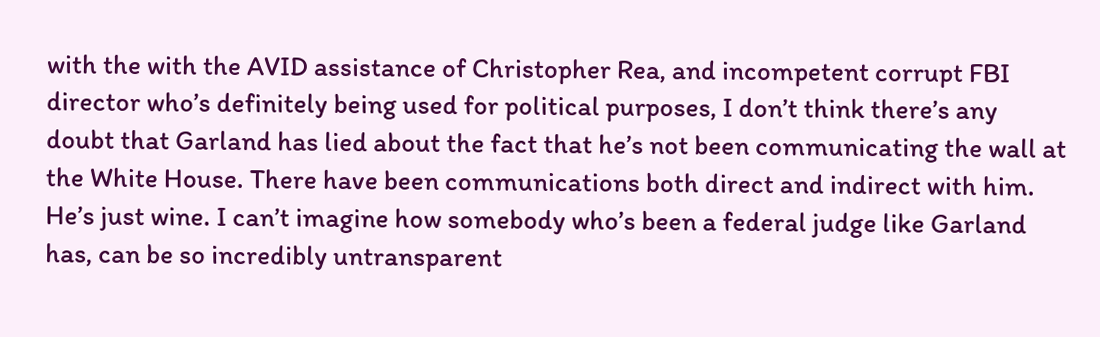with the with the AVID assistance of Christopher Rea, and incompetent corrupt FBI director who’s definitely being used for political purposes, I don’t think there’s any doubt that Garland has lied about the fact that he’s not been communicating the wall at the White House. There have been communications both direct and indirect with him. He’s just wine. I can’t imagine how somebody who’s been a federal judge like Garland has, can be so incredibly untransparent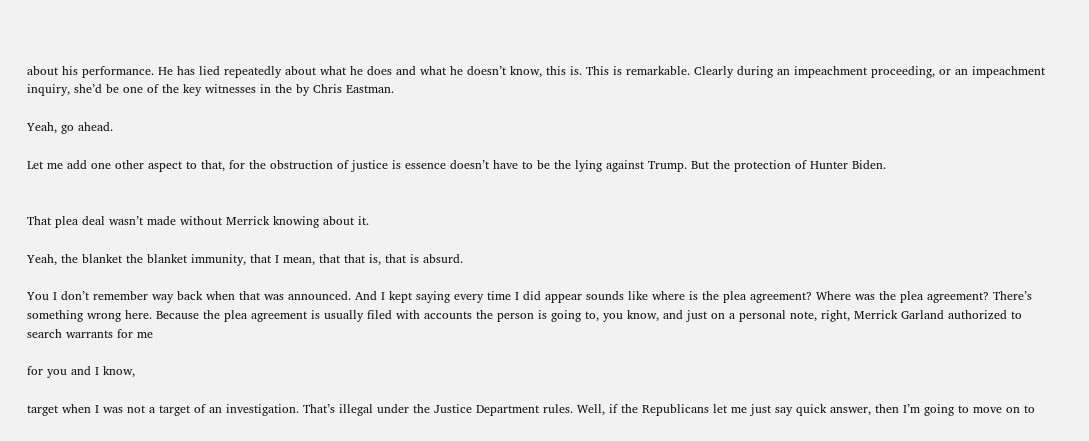about his performance. He has lied repeatedly about what he does and what he doesn’t know, this is. This is remarkable. Clearly during an impeachment proceeding, or an impeachment inquiry, she’d be one of the key witnesses in the by Chris Eastman.

Yeah, go ahead.

Let me add one other aspect to that, for the obstruction of justice is essence doesn’t have to be the lying against Trump. But the protection of Hunter Biden.


That plea deal wasn’t made without Merrick knowing about it.

Yeah, the blanket the blanket immunity, that I mean, that that is, that is absurd.

You I don’t remember way back when that was announced. And I kept saying every time I did appear sounds like where is the plea agreement? Where was the plea agreement? There’s something wrong here. Because the plea agreement is usually filed with accounts the person is going to, you know, and just on a personal note, right, Merrick Garland authorized to search warrants for me

for you and I know,

target when I was not a target of an investigation. That’s illegal under the Justice Department rules. Well, if the Republicans let me just say quick answer, then I’m going to move on to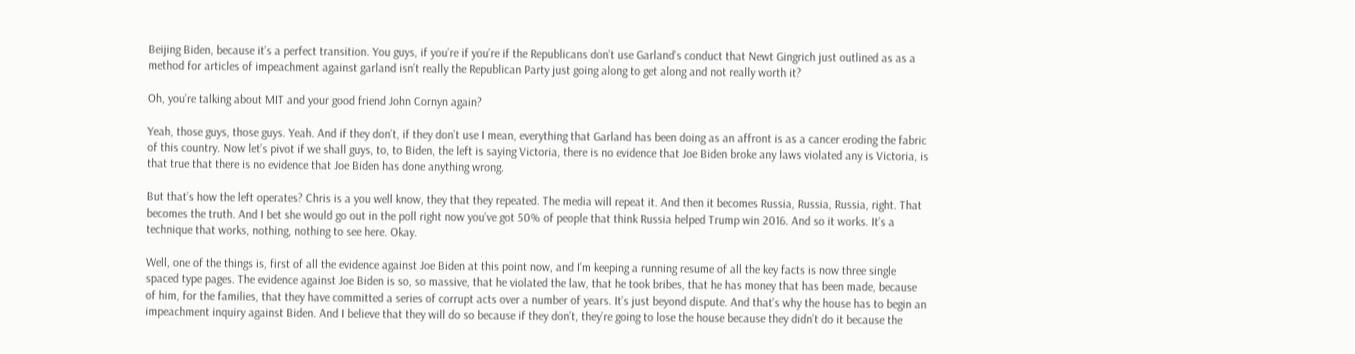Beijing Biden, because it’s a perfect transition. You guys, if you’re if you’re if the Republicans don’t use Garland’s conduct that Newt Gingrich just outlined as as a method for articles of impeachment against garland isn’t really the Republican Party just going along to get along and not really worth it?

Oh, you’re talking about MIT and your good friend John Cornyn again?

Yeah, those guys, those guys. Yeah. And if they don’t, if they don’t use I mean, everything that Garland has been doing as an affront is as a cancer eroding the fabric of this country. Now let’s pivot if we shall guys, to, to Biden, the left is saying Victoria, there is no evidence that Joe Biden broke any laws violated any is Victoria, is that true that there is no evidence that Joe Biden has done anything wrong.

But that’s how the left operates? Chris is a you well know, they that they repeated. The media will repeat it. And then it becomes Russia, Russia, Russia, right. That becomes the truth. And I bet she would go out in the poll right now you’ve got 50% of people that think Russia helped Trump win 2016. And so it works. It’s a technique that works, nothing, nothing to see here. Okay.

Well, one of the things is, first of all the evidence against Joe Biden at this point now, and I’m keeping a running resume of all the key facts is now three single spaced type pages. The evidence against Joe Biden is so, so massive, that he violated the law, that he took bribes, that he has money that has been made, because of him, for the families, that they have committed a series of corrupt acts over a number of years. It’s just beyond dispute. And that’s why the house has to begin an impeachment inquiry against Biden. And I believe that they will do so because if they don’t, they’re going to lose the house because they didn’t do it because the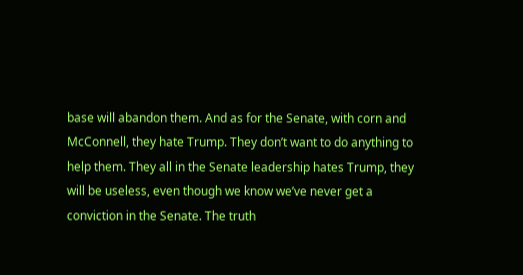base will abandon them. And as for the Senate, with corn and McConnell, they hate Trump. They don’t want to do anything to help them. They all in the Senate leadership hates Trump, they will be useless, even though we know we’ve never get a conviction in the Senate. The truth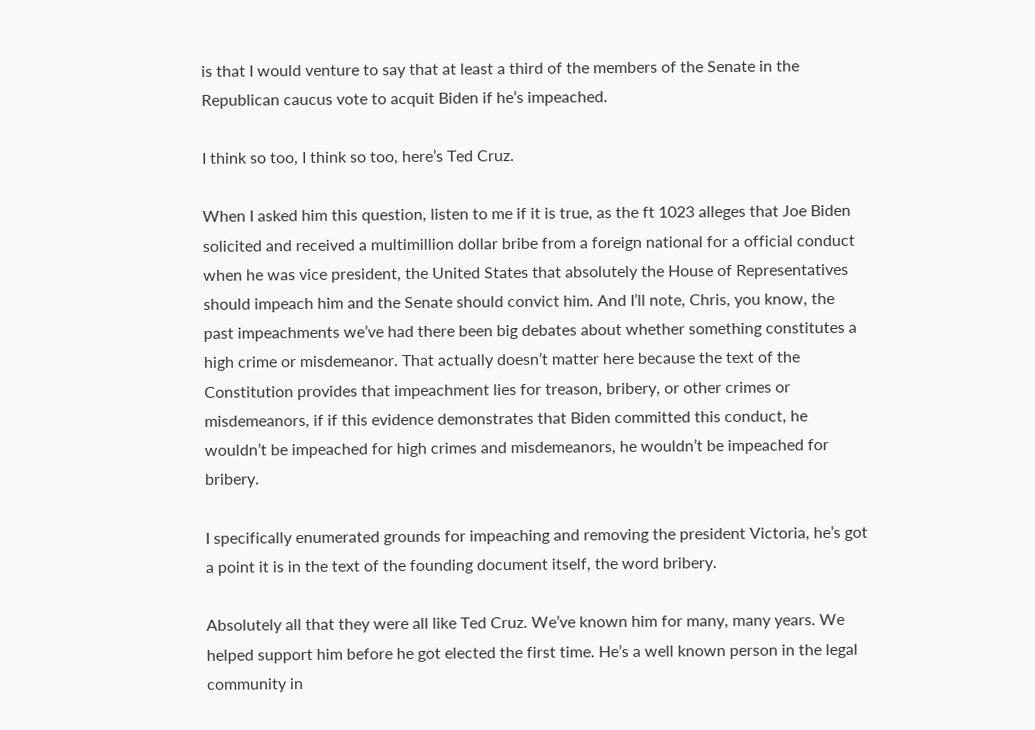is that I would venture to say that at least a third of the members of the Senate in the Republican caucus vote to acquit Biden if he’s impeached.

I think so too, I think so too, here’s Ted Cruz.

When I asked him this question, listen to me if it is true, as the ft 1023 alleges that Joe Biden solicited and received a multimillion dollar bribe from a foreign national for a official conduct when he was vice president, the United States that absolutely the House of Representatives should impeach him and the Senate should convict him. And I’ll note, Chris, you know, the past impeachments we’ve had there been big debates about whether something constitutes a high crime or misdemeanor. That actually doesn’t matter here because the text of the Constitution provides that impeachment lies for treason, bribery, or other crimes or misdemeanors, if if this evidence demonstrates that Biden committed this conduct, he wouldn’t be impeached for high crimes and misdemeanors, he wouldn’t be impeached for bribery.

I specifically enumerated grounds for impeaching and removing the president Victoria, he’s got a point it is in the text of the founding document itself, the word bribery.

Absolutely all that they were all like Ted Cruz. We’ve known him for many, many years. We helped support him before he got elected the first time. He’s a well known person in the legal community in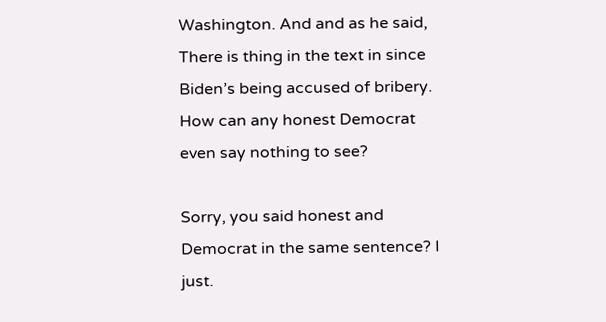Washington. And and as he said, There is thing in the text in since Biden’s being accused of bribery. How can any honest Democrat even say nothing to see?

Sorry, you said honest and Democrat in the same sentence? I just.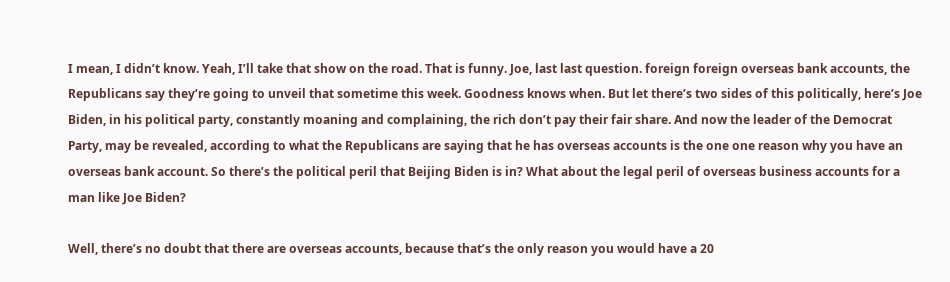I mean, I didn’t know. Yeah, I’ll take that show on the road. That is funny. Joe, last last question. foreign foreign overseas bank accounts, the Republicans say they’re going to unveil that sometime this week. Goodness knows when. But let there’s two sides of this politically, here’s Joe Biden, in his political party, constantly moaning and complaining, the rich don’t pay their fair share. And now the leader of the Democrat Party, may be revealed, according to what the Republicans are saying that he has overseas accounts is the one one reason why you have an overseas bank account. So there’s the political peril that Beijing Biden is in? What about the legal peril of overseas business accounts for a man like Joe Biden?

Well, there’s no doubt that there are overseas accounts, because that’s the only reason you would have a 20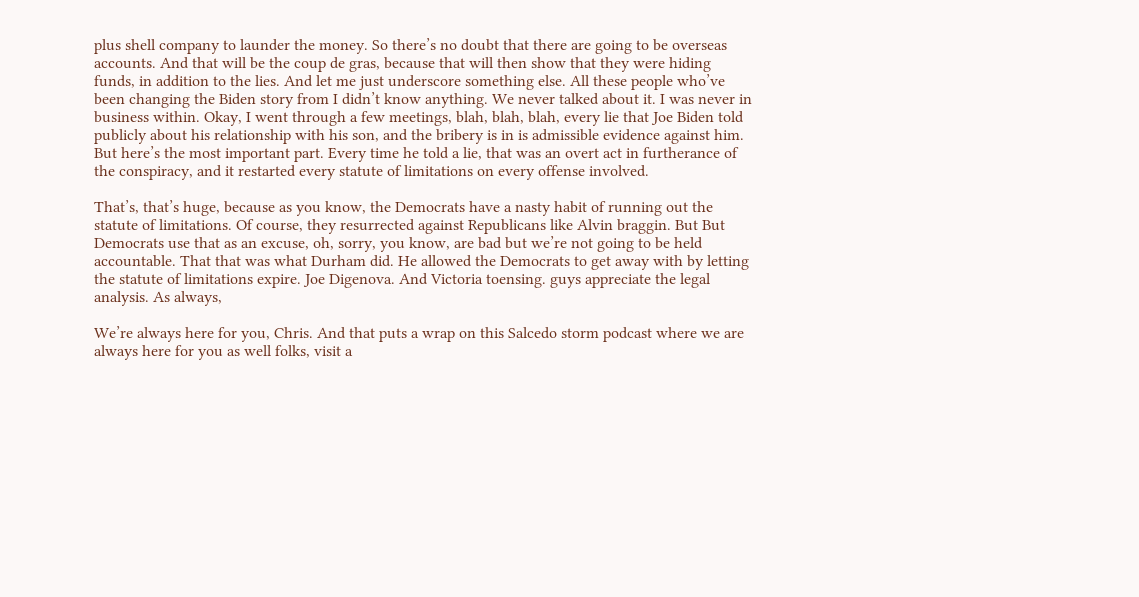plus shell company to launder the money. So there’s no doubt that there are going to be overseas accounts. And that will be the coup de gras, because that will then show that they were hiding funds, in addition to the lies. And let me just underscore something else. All these people who’ve been changing the Biden story from I didn’t know anything. We never talked about it. I was never in business within. Okay, I went through a few meetings, blah, blah, blah, every lie that Joe Biden told publicly about his relationship with his son, and the bribery is in is admissible evidence against him. But here’s the most important part. Every time he told a lie, that was an overt act in furtherance of the conspiracy, and it restarted every statute of limitations on every offense involved.

That’s, that’s huge, because as you know, the Democrats have a nasty habit of running out the statute of limitations. Of course, they resurrected against Republicans like Alvin braggin. But But Democrats use that as an excuse, oh, sorry, you know, are bad but we’re not going to be held accountable. That that was what Durham did. He allowed the Democrats to get away with by letting the statute of limitations expire. Joe Digenova. And Victoria toensing. guys appreciate the legal analysis. As always,

We’re always here for you, Chris. And that puts a wrap on this Salcedo storm podcast where we are always here for you as well folks, visit a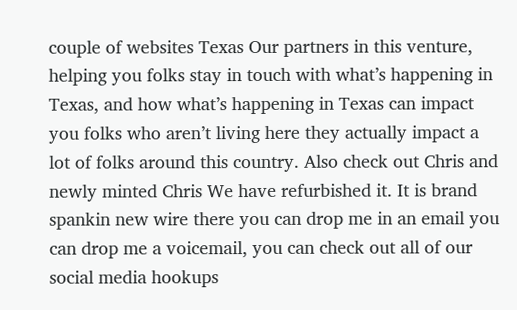couple of websites Texas Our partners in this venture, helping you folks stay in touch with what’s happening in Texas, and how what’s happening in Texas can impact you folks who aren’t living here they actually impact a lot of folks around this country. Also check out Chris and newly minted Chris We have refurbished it. It is brand spankin new wire there you can drop me in an email you can drop me a voicemail, you can check out all of our social media hookups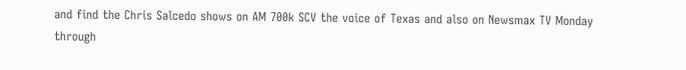and find the Chris Salcedo shows on AM 700k SCV the voice of Texas and also on Newsmax TV Monday through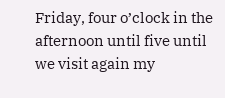Friday, four o’clock in the afternoon until five until we visit again my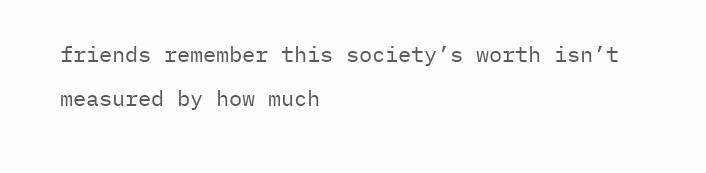friends remember this society’s worth isn’t measured by how much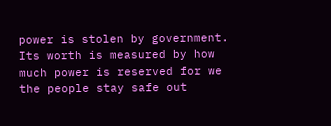power is stolen by government. Its worth is measured by how much power is reserved for we the people stay safe out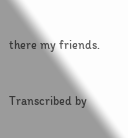there my friends.


Transcribed by